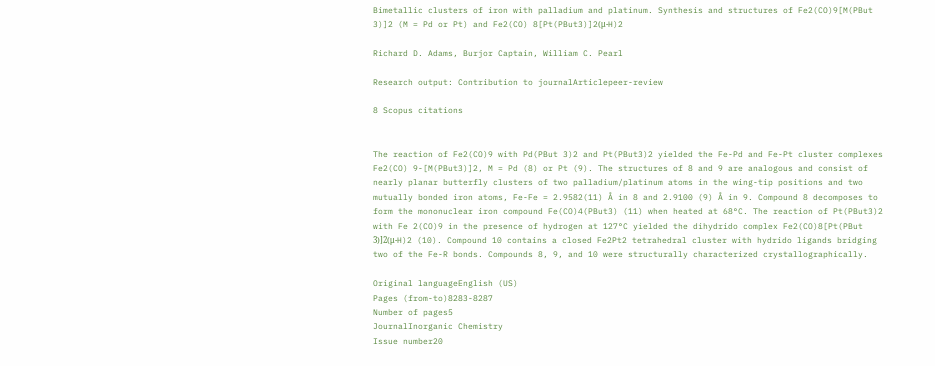Bimetallic clusters of iron with palladium and platinum. Synthesis and structures of Fe2(CO)9[M(PBut 3)]2 (M = Pd or Pt) and Fe2(CO) 8[Pt(PBut3)]2(μ-H)2

Richard D. Adams, Burjor Captain, William C. Pearl

Research output: Contribution to journalArticlepeer-review

8 Scopus citations


The reaction of Fe2(CO)9 with Pd(PBut 3)2 and Pt(PBut3)2 yielded the Fe-Pd and Fe-Pt cluster complexes Fe2(CO) 9-[M(PBut3)]2, M = Pd (8) or Pt (9). The structures of 8 and 9 are analogous and consist of nearly planar butterfly clusters of two palladium/platinum atoms in the wing-tip positions and two mutually bonded iron atoms, Fe-Fe = 2.9582(11) Å in 8 and 2.9100 (9) Å in 9. Compound 8 decomposes to form the mononuclear iron compound Fe(CO)4(PBut3) (11) when heated at 68°C. The reaction of Pt(PBut3)2 with Fe 2(CO)9 in the presence of hydrogen at 127°C yielded the dihydrido complex Fe2(CO)8[Pt(PBut 3)]2(μ-H)2 (10). Compound 10 contains a closed Fe2Pt2 tetrahedral cluster with hydrido ligands bridging two of the Fe-R bonds. Compounds 8, 9, and 10 were structurally characterized crystallographically.

Original languageEnglish (US)
Pages (from-to)8283-8287
Number of pages5
JournalInorganic Chemistry
Issue number20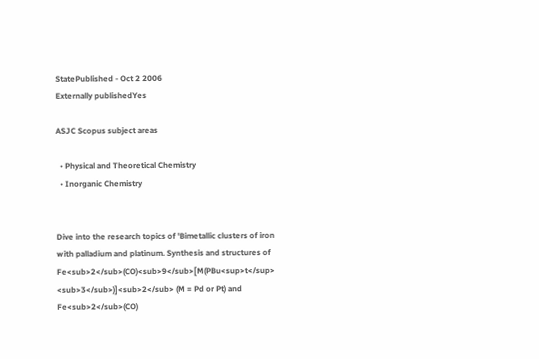StatePublished - Oct 2 2006
Externally publishedYes

ASJC Scopus subject areas

  • Physical and Theoretical Chemistry
  • Inorganic Chemistry


Dive into the research topics of 'Bimetallic clusters of iron with palladium and platinum. Synthesis and structures of Fe<sub>2</sub>(CO)<sub>9</sub>[M(PBu<sup>t</sup> <sub>3</sub>)]<sub>2</sub> (M = Pd or Pt) and Fe<sub>2</sub>(CO)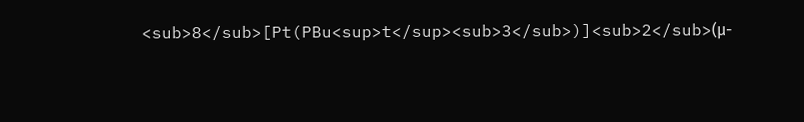<sub>8</sub>[Pt(PBu<sup>t</sup><sub>3</sub>)]<sub>2</sub>(μ-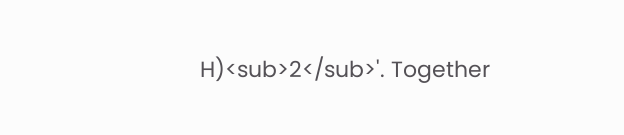H)<sub>2</sub>'. Together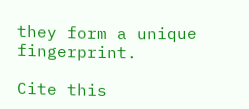they form a unique fingerprint.

Cite this